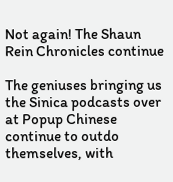Not again! The Shaun Rein Chronicles continue

The geniuses bringing us the Sinica podcasts over at Popup Chinese continue to outdo themselves, with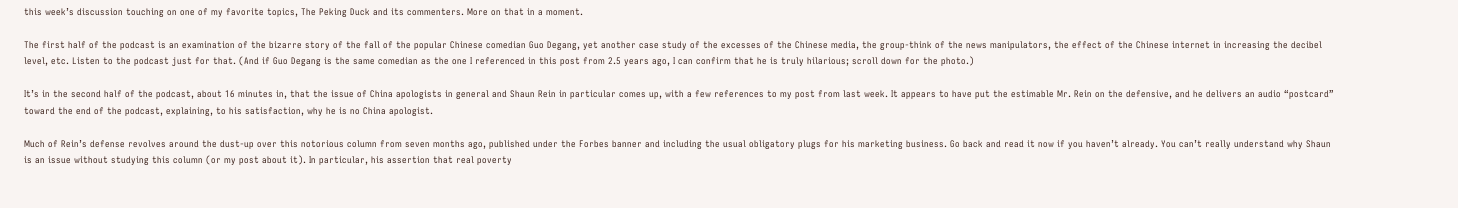this week’s discussion touching on one of my favorite topics, The Peking Duck and its commenters. More on that in a moment.

The first half of the podcast is an examination of the bizarre story of the fall of the popular Chinese comedian Guo Degang, yet another case study of the excesses of the Chinese media, the group-think of the news manipulators, the effect of the Chinese internet in increasing the decibel level, etc. Listen to the podcast just for that. (And if Guo Degang is the same comedian as the one I referenced in this post from 2.5 years ago, I can confirm that he is truly hilarious; scroll down for the photo.)

It’s in the second half of the podcast, about 16 minutes in, that the issue of China apologists in general and Shaun Rein in particular comes up, with a few references to my post from last week. It appears to have put the estimable Mr. Rein on the defensive, and he delivers an audio “postcard” toward the end of the podcast, explaining, to his satisfaction, why he is no China apologist.

Much of Rein’s defense revolves around the dust-up over this notorious column from seven months ago, published under the Forbes banner and including the usual obligatory plugs for his marketing business. Go back and read it now if you haven’t already. You can’t really understand why Shaun is an issue without studying this column (or my post about it). In particular, his assertion that real poverty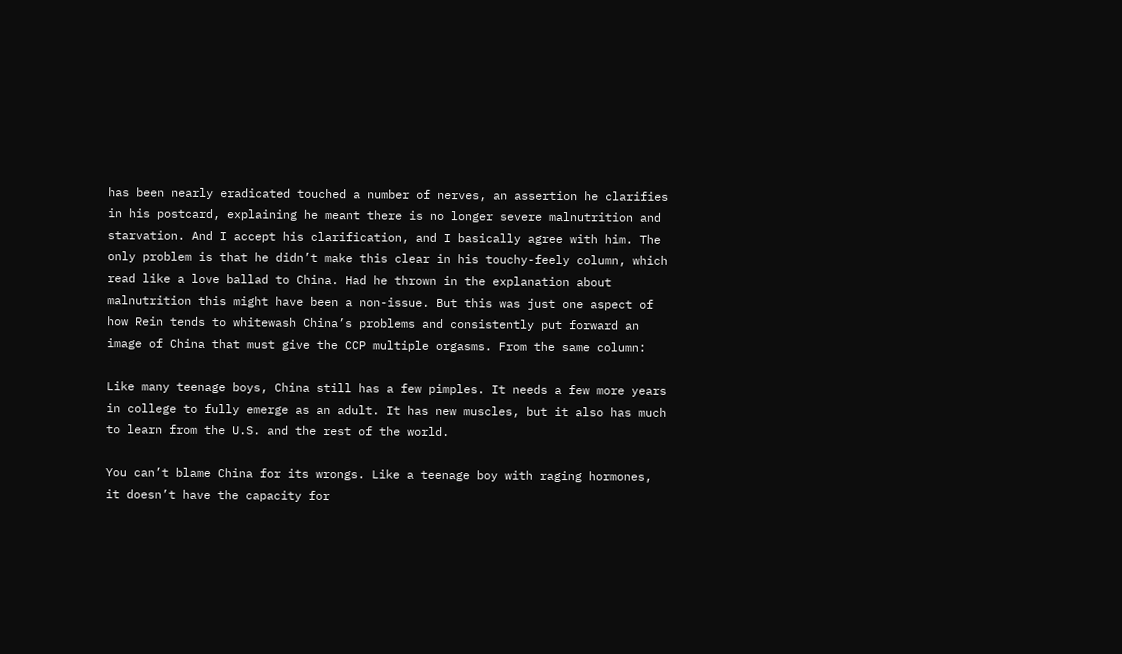has been nearly eradicated touched a number of nerves, an assertion he clarifies in his postcard, explaining he meant there is no longer severe malnutrition and starvation. And I accept his clarification, and I basically agree with him. The only problem is that he didn’t make this clear in his touchy-feely column, which read like a love ballad to China. Had he thrown in the explanation about malnutrition this might have been a non-issue. But this was just one aspect of how Rein tends to whitewash China’s problems and consistently put forward an image of China that must give the CCP multiple orgasms. From the same column:

Like many teenage boys, China still has a few pimples. It needs a few more years in college to fully emerge as an adult. It has new muscles, but it also has much to learn from the U.S. and the rest of the world.

You can’t blame China for its wrongs. Like a teenage boy with raging hormones, it doesn’t have the capacity for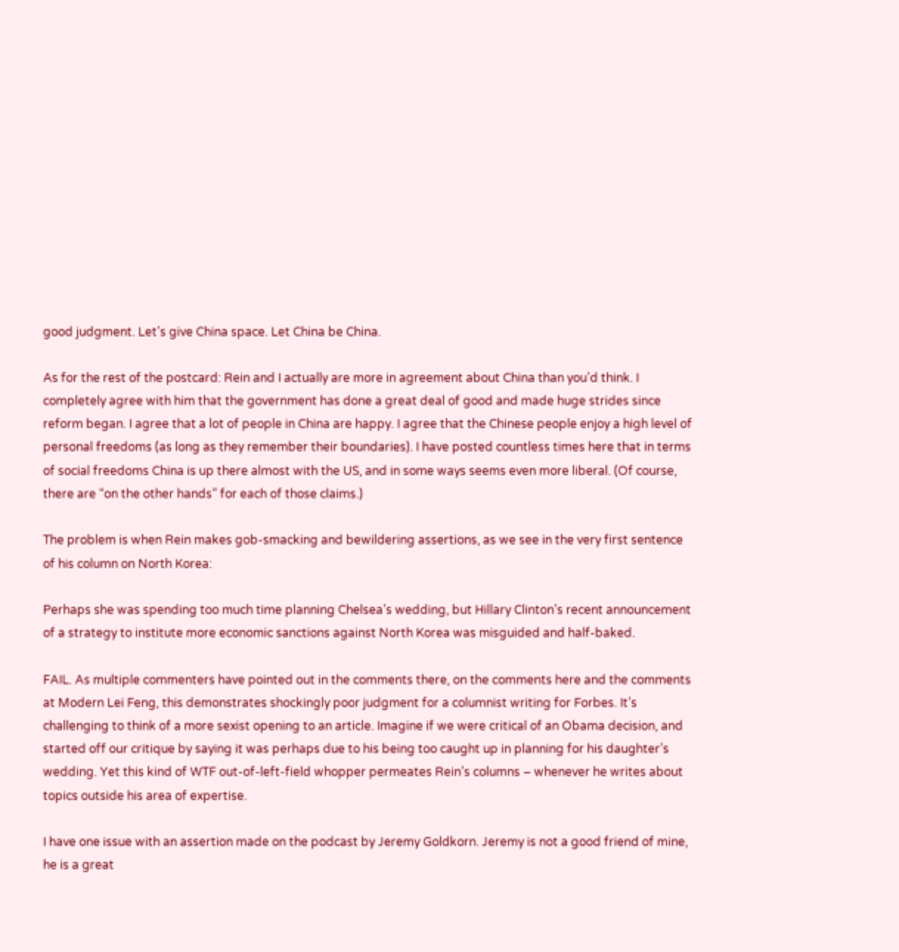good judgment. Let’s give China space. Let China be China.

As for the rest of the postcard: Rein and I actually are more in agreement about China than you’d think. I completely agree with him that the government has done a great deal of good and made huge strides since reform began. I agree that a lot of people in China are happy. I agree that the Chinese people enjoy a high level of personal freedoms (as long as they remember their boundaries). I have posted countless times here that in terms of social freedoms China is up there almost with the US, and in some ways seems even more liberal. (Of course, there are “on the other hands” for each of those claims.)

The problem is when Rein makes gob-smacking and bewildering assertions, as we see in the very first sentence of his column on North Korea:

Perhaps she was spending too much time planning Chelsea’s wedding, but Hillary Clinton’s recent announcement of a strategy to institute more economic sanctions against North Korea was misguided and half-baked.

FAIL. As multiple commenters have pointed out in the comments there, on the comments here and the comments at Modern Lei Feng, this demonstrates shockingly poor judgment for a columnist writing for Forbes. It’s challenging to think of a more sexist opening to an article. Imagine if we were critical of an Obama decision, and started off our critique by saying it was perhaps due to his being too caught up in planning for his daughter’s wedding. Yet this kind of WTF out-of-left-field whopper permeates Rein’s columns – whenever he writes about topics outside his area of expertise.

I have one issue with an assertion made on the podcast by Jeremy Goldkorn. Jeremy is not a good friend of mine, he is a great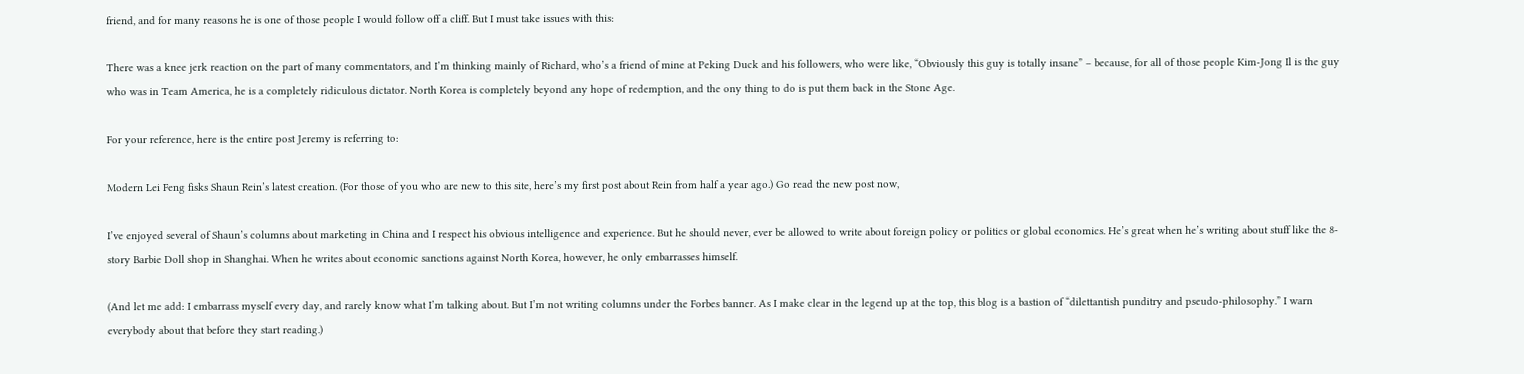friend, and for many reasons he is one of those people I would follow off a cliff. But I must take issues with this:

There was a knee jerk reaction on the part of many commentators, and I’m thinking mainly of Richard, who’s a friend of mine at Peking Duck and his followers, who were like, “Obviously this guy is totally insane” – because, for all of those people Kim-Jong Il is the guy who was in Team America, he is a completely ridiculous dictator. North Korea is completely beyond any hope of redemption, and the ony thing to do is put them back in the Stone Age.

For your reference, here is the entire post Jeremy is referring to:

Modern Lei Feng fisks Shaun Rein’s latest creation. (For those of you who are new to this site, here’s my first post about Rein from half a year ago.) Go read the new post now,

I’ve enjoyed several of Shaun’s columns about marketing in China and I respect his obvious intelligence and experience. But he should never, ever be allowed to write about foreign policy or politics or global economics. He’s great when he’s writing about stuff like the 8-story Barbie Doll shop in Shanghai. When he writes about economic sanctions against North Korea, however, he only embarrasses himself.

(And let me add: I embarrass myself every day, and rarely know what I’m talking about. But I’m not writing columns under the Forbes banner. As I make clear in the legend up at the top, this blog is a bastion of “dilettantish punditry and pseudo-philosophy.” I warn everybody about that before they start reading.)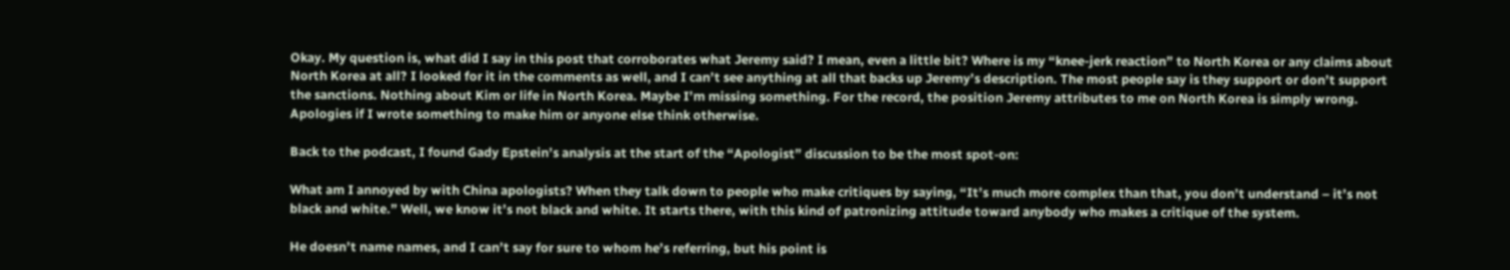Okay. My question is, what did I say in this post that corroborates what Jeremy said? I mean, even a little bit? Where is my “knee-jerk reaction” to North Korea or any claims about North Korea at all? I looked for it in the comments as well, and I can’t see anything at all that backs up Jeremy’s description. The most people say is they support or don’t support the sanctions. Nothing about Kim or life in North Korea. Maybe I’m missing something. For the record, the position Jeremy attributes to me on North Korea is simply wrong. Apologies if I wrote something to make him or anyone else think otherwise.

Back to the podcast, I found Gady Epstein’s analysis at the start of the “Apologist” discussion to be the most spot-on:

What am I annoyed by with China apologists? When they talk down to people who make critiques by saying, “It’s much more complex than that, you don’t understand – it’s not black and white.” Well, we know it’s not black and white. It starts there, with this kind of patronizing attitude toward anybody who makes a critique of the system.

He doesn’t name names, and I can’t say for sure to whom he’s referring, but his point is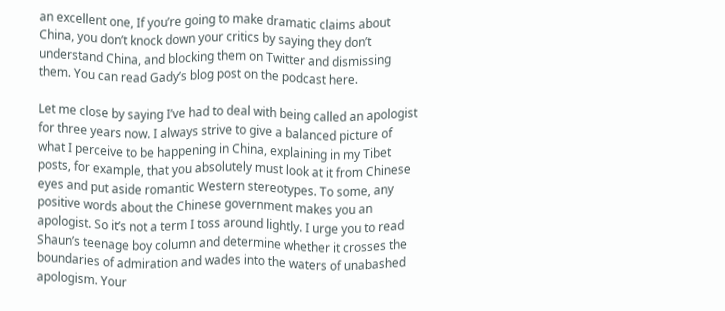an excellent one, If you’re going to make dramatic claims about China, you don’t knock down your critics by saying they don’t understand China, and blocking them on Twitter and dismissing them. You can read Gady’s blog post on the podcast here.

Let me close by saying I’ve had to deal with being called an apologist for three years now. I always strive to give a balanced picture of what I perceive to be happening in China, explaining in my Tibet posts, for example, that you absolutely must look at it from Chinese eyes and put aside romantic Western stereotypes. To some, any positive words about the Chinese government makes you an apologist. So it’s not a term I toss around lightly. I urge you to read Shaun’s teenage boy column and determine whether it crosses the boundaries of admiration and wades into the waters of unabashed apologism. Your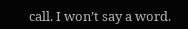call. I won’t say a word.